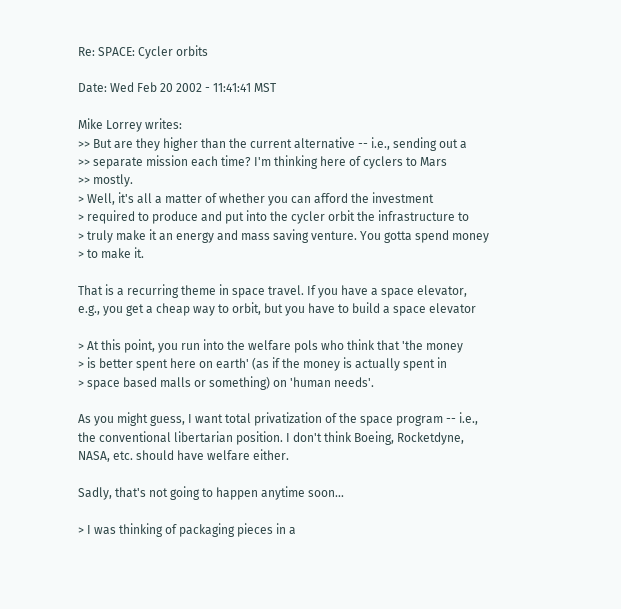Re: SPACE: Cycler orbits

Date: Wed Feb 20 2002 - 11:41:41 MST

Mike Lorrey writes:
>> But are they higher than the current alternative -- i.e., sending out a
>> separate mission each time? I'm thinking here of cyclers to Mars
>> mostly.
> Well, it's all a matter of whether you can afford the investment
> required to produce and put into the cycler orbit the infrastructure to
> truly make it an energy and mass saving venture. You gotta spend money
> to make it.

That is a recurring theme in space travel. If you have a space elevator,
e.g., you get a cheap way to orbit, but you have to build a space elevator

> At this point, you run into the welfare pols who think that 'the money
> is better spent here on earth' (as if the money is actually spent in
> space based malls or something) on 'human needs'.

As you might guess, I want total privatization of the space program -- i.e.,
the conventional libertarian position. I don't think Boeing, Rocketdyne,
NASA, etc. should have welfare either.

Sadly, that's not going to happen anytime soon...

> I was thinking of packaging pieces in a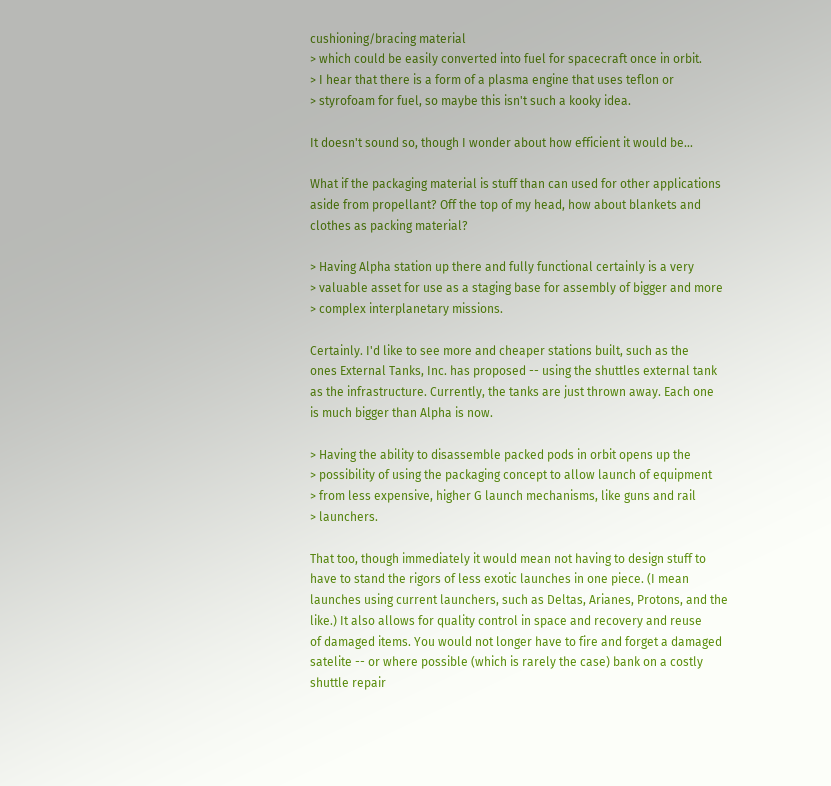cushioning/bracing material
> which could be easily converted into fuel for spacecraft once in orbit.
> I hear that there is a form of a plasma engine that uses teflon or
> styrofoam for fuel, so maybe this isn't such a kooky idea.

It doesn't sound so, though I wonder about how efficient it would be...

What if the packaging material is stuff than can used for other applications
aside from propellant? Off the top of my head, how about blankets and
clothes as packing material?

> Having Alpha station up there and fully functional certainly is a very
> valuable asset for use as a staging base for assembly of bigger and more
> complex interplanetary missions.

Certainly. I'd like to see more and cheaper stations built, such as the
ones External Tanks, Inc. has proposed -- using the shuttles external tank
as the infrastructure. Currently, the tanks are just thrown away. Each one
is much bigger than Alpha is now.

> Having the ability to disassemble packed pods in orbit opens up the
> possibility of using the packaging concept to allow launch of equipment
> from less expensive, higher G launch mechanisms, like guns and rail
> launchers.

That too, though immediately it would mean not having to design stuff to
have to stand the rigors of less exotic launches in one piece. (I mean
launches using current launchers, such as Deltas, Arianes, Protons, and the
like.) It also allows for quality control in space and recovery and reuse
of damaged items. You would not longer have to fire and forget a damaged
satelite -- or where possible (which is rarely the case) bank on a costly
shuttle repair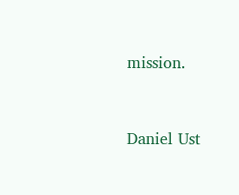mission.


Daniel Ust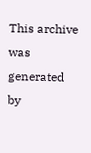This archive was generated by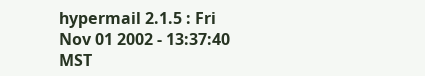hypermail 2.1.5 : Fri Nov 01 2002 - 13:37:40 MST